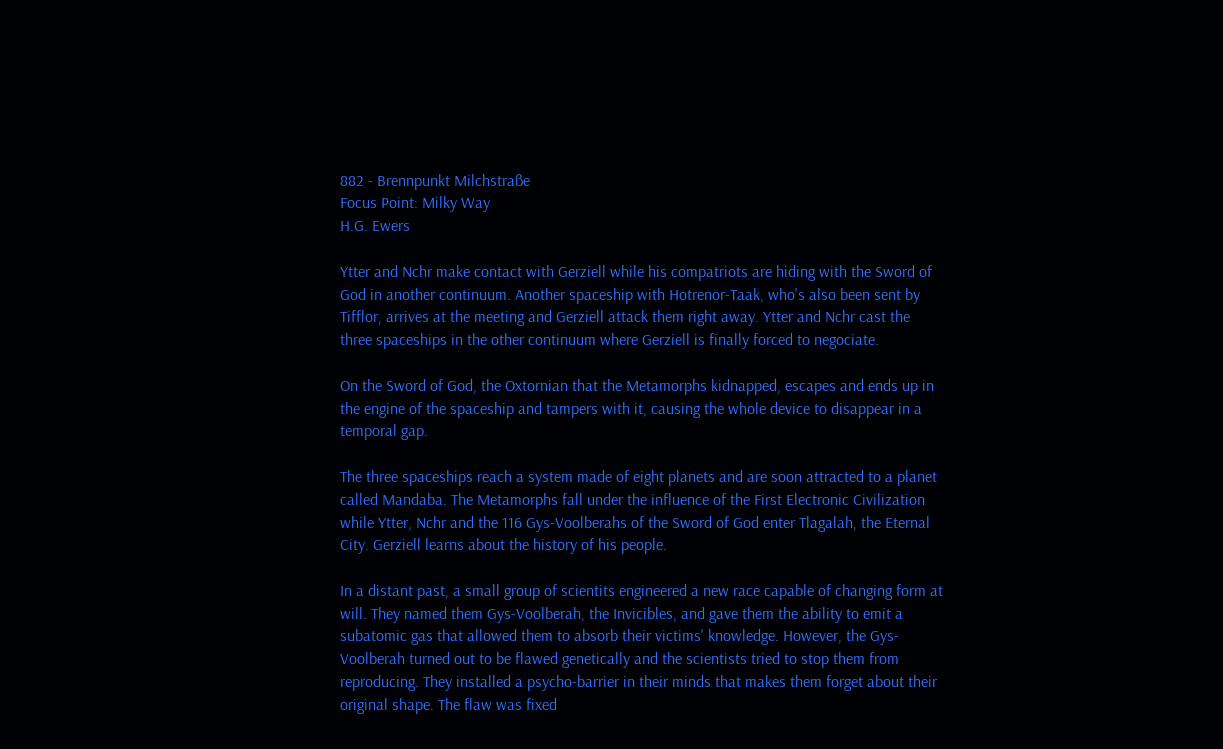882 - Brennpunkt Milchstraße
Focus Point: Milky Way
H.G. Ewers

Ytter and Nchr make contact with Gerziell while his compatriots are hiding with the Sword of God in another continuum. Another spaceship with Hotrenor-Taak, who's also been sent by Tifflor, arrives at the meeting and Gerziell attack them right away. Ytter and Nchr cast the three spaceships in the other continuum where Gerziell is finally forced to negociate.

On the Sword of God, the Oxtornian that the Metamorphs kidnapped, escapes and ends up in the engine of the spaceship and tampers with it, causing the whole device to disappear in a temporal gap.

The three spaceships reach a system made of eight planets and are soon attracted to a planet called Mandaba. The Metamorphs fall under the influence of the First Electronic Civilization while Ytter, Nchr and the 116 Gys-Voolberahs of the Sword of God enter Tlagalah, the Eternal City. Gerziell learns about the history of his people.

In a distant past, a small group of scientits engineered a new race capable of changing form at will. They named them Gys-Voolberah, the Invicibles, and gave them the ability to emit a subatomic gas that allowed them to absorb their victims' knowledge. However, the Gys-Voolberah turned out to be flawed genetically and the scientists tried to stop them from reproducing. They installed a psycho-barrier in their minds that makes them forget about their original shape. The flaw was fixed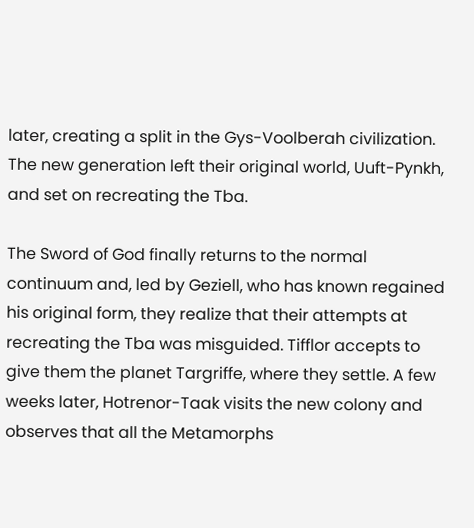later, creating a split in the Gys-Voolberah civilization. The new generation left their original world, Uuft-Pynkh, and set on recreating the Tba.

The Sword of God finally returns to the normal continuum and, led by Geziell, who has known regained his original form, they realize that their attempts at recreating the Tba was misguided. Tifflor accepts to give them the planet Targriffe, where they settle. A few weeks later, Hotrenor-Taak visits the new colony and observes that all the Metamorphs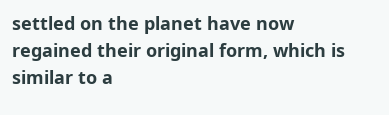settled on the planet have now regained their original form, which is similar to a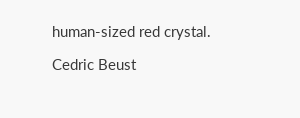human-sized red crystal.

Cedric Beust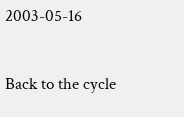2003-05-16

Back to the cycle